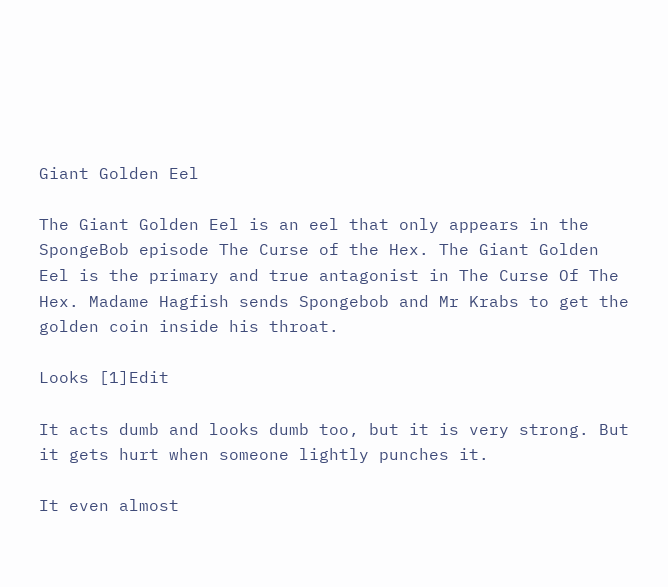Giant Golden Eel

The Giant Golden Eel is an eel that only appears in the SpongeBob episode The Curse of the Hex. The Giant Golden Eel is the primary and true antagonist in The Curse Of The Hex. Madame Hagfish sends Spongebob and Mr Krabs to get the golden coin inside his throat.

Looks [1]Edit

It acts dumb and looks dumb too, but it is very strong. But it gets hurt when someone lightly punches it.

It even almost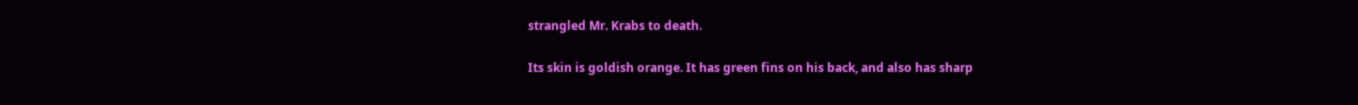strangled Mr. Krabs to death.

Its skin is goldish orange. It has green fins on his back, and also has sharp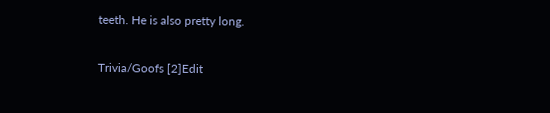teeth. He is also pretty long.

Trivia/Goofs [2]Edit